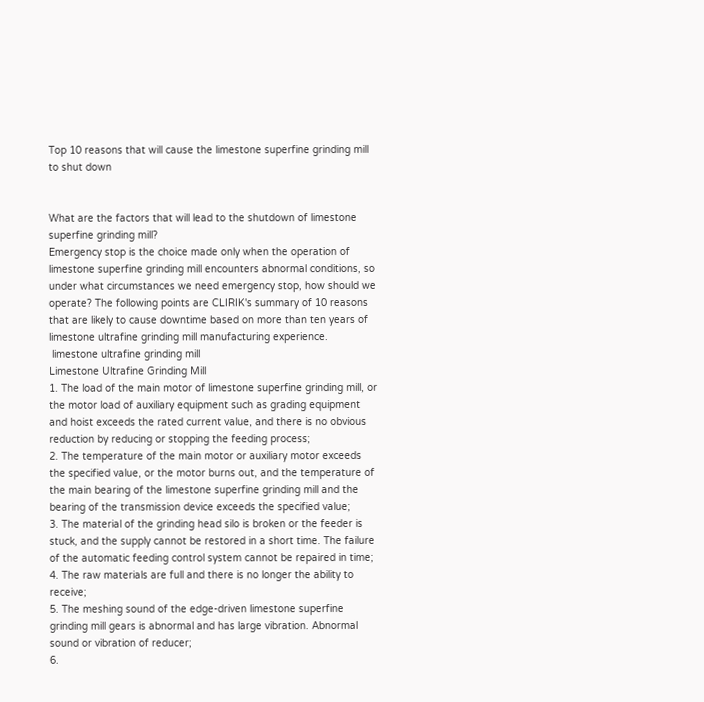Top 10 reasons that will cause the limestone superfine grinding mill to shut down


What are the factors that will lead to the shutdown of limestone superfine grinding mill?
Emergency stop is the choice made only when the operation of limestone superfine grinding mill encounters abnormal conditions, so under what circumstances we need emergency stop, how should we operate? The following points are CLIRIK's summary of 10 reasons that are likely to cause downtime based on more than ten years of limestone ultrafine grinding mill manufacturing experience.
 limestone ultrafine grinding mill
Limestone Ultrafine Grinding Mill
1. The load of the main motor of limestone superfine grinding mill, or the motor load of auxiliary equipment such as grading equipment and hoist exceeds the rated current value, and there is no obvious reduction by reducing or stopping the feeding process;
2. The temperature of the main motor or auxiliary motor exceeds the specified value, or the motor burns out, and the temperature of the main bearing of the limestone superfine grinding mill and the bearing of the transmission device exceeds the specified value;
3. The material of the grinding head silo is broken or the feeder is stuck, and the supply cannot be restored in a short time. The failure of the automatic feeding control system cannot be repaired in time;
4. The raw materials are full and there is no longer the ability to receive;
5. The meshing sound of the edge-driven limestone superfine grinding mill gears is abnormal and has large vibration. Abnormal sound or vibration of reducer;
6.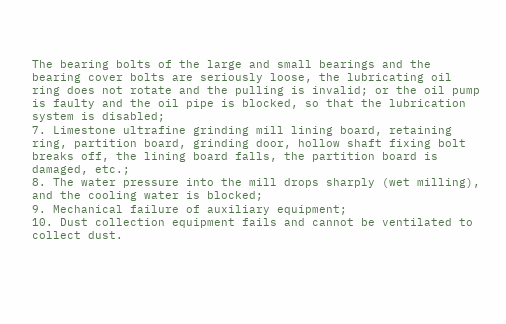The bearing bolts of the large and small bearings and the bearing cover bolts are seriously loose, the lubricating oil ring does not rotate and the pulling is invalid; or the oil pump is faulty and the oil pipe is blocked, so that the lubrication system is disabled;
7. Limestone ultrafine grinding mill lining board, retaining ring, partition board, grinding door, hollow shaft fixing bolt breaks off, the lining board falls, the partition board is damaged, etc.;
8. The water pressure into the mill drops sharply (wet milling), and the cooling water is blocked;
9. Mechanical failure of auxiliary equipment;
10. Dust collection equipment fails and cannot be ventilated to collect dust.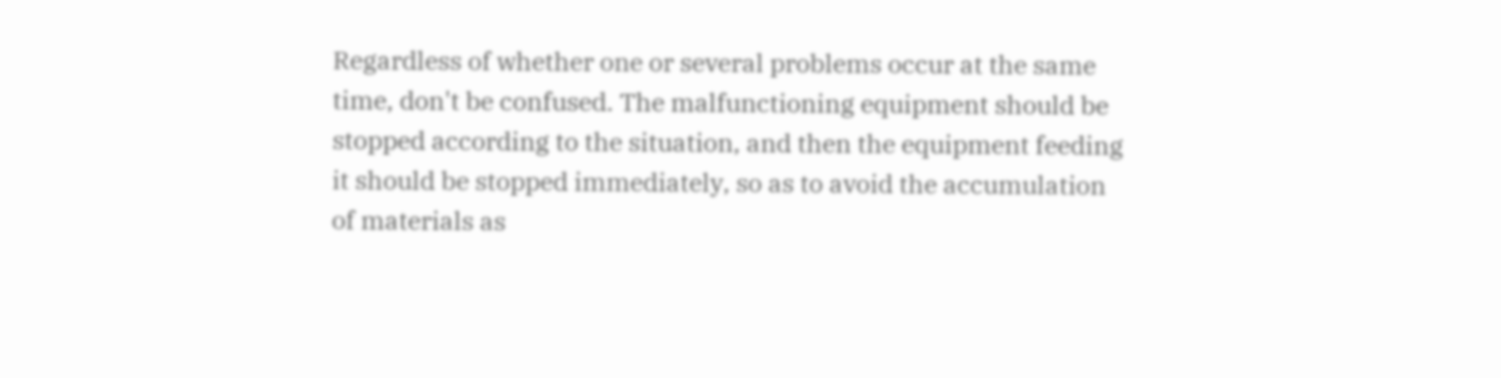Regardless of whether one or several problems occur at the same time, don't be confused. The malfunctioning equipment should be stopped according to the situation, and then the equipment feeding it should be stopped immediately, so as to avoid the accumulation of materials as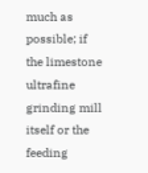much as possible; if the limestone ultrafine grinding mill itself or the feeding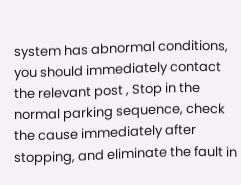system has abnormal conditions, you should immediately contact the relevant post , Stop in the normal parking sequence, check the cause immediately after stopping, and eliminate the fault in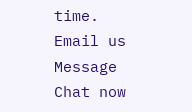time.
Email us Message Chat now